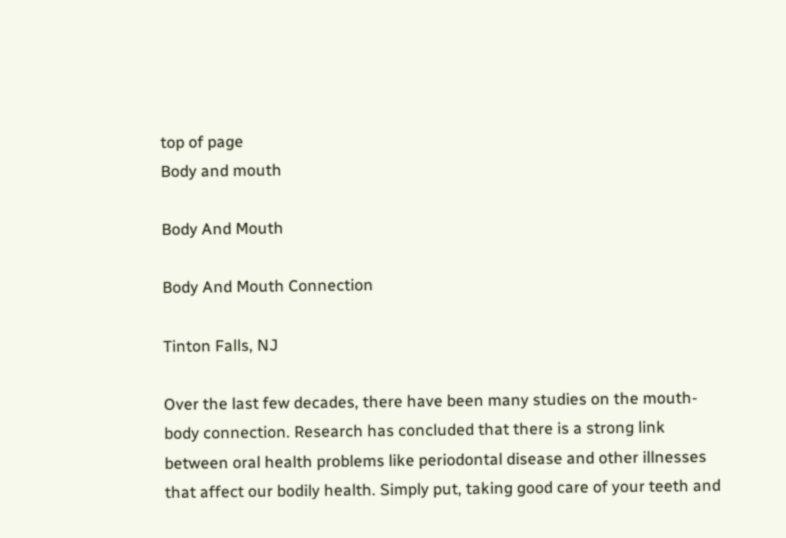top of page
Body and mouth

Body And Mouth

Body And Mouth Connection

Tinton Falls, NJ

Over the last few decades, there have been many studies on the mouth-body connection. Research has concluded that there is a strong link between oral health problems like periodontal disease and other illnesses that affect our bodily health. Simply put, taking good care of your teeth and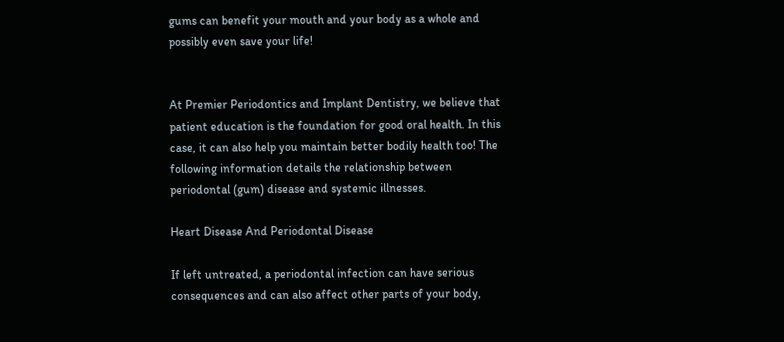gums can benefit your mouth and your body as a whole and possibly even save your life!


At Premier Periodontics and Implant Dentistry, we believe that patient education is the foundation for good oral health. In this case, it can also help you maintain better bodily health too! The following information details the relationship between periodontal (gum) disease and systemic illnesses.

Heart Disease And Periodontal Disease

If left untreated, a periodontal infection can have serious consequences and can also affect other parts of your body,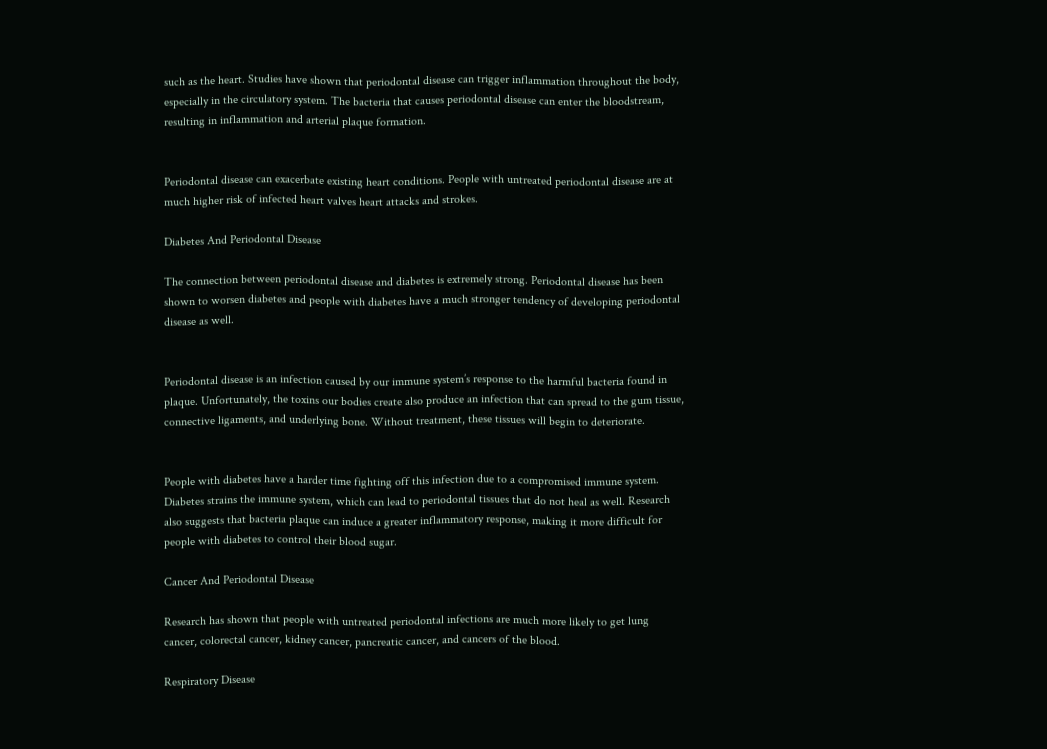such as the heart. Studies have shown that periodontal disease can trigger inflammation throughout the body, especially in the circulatory system. The bacteria that causes periodontal disease can enter the bloodstream, resulting in inflammation and arterial plaque formation.


Periodontal disease can exacerbate existing heart conditions. People with untreated periodontal disease are at much higher risk of infected heart valves heart attacks and strokes.

Diabetes And Periodontal Disease

The connection between periodontal disease and diabetes is extremely strong. Periodontal disease has been shown to worsen diabetes and people with diabetes have a much stronger tendency of developing periodontal disease as well.


Periodontal disease is an infection caused by our immune system’s response to the harmful bacteria found in plaque. Unfortunately, the toxins our bodies create also produce an infection that can spread to the gum tissue, connective ligaments, and underlying bone. Without treatment, these tissues will begin to deteriorate.


People with diabetes have a harder time fighting off this infection due to a compromised immune system. Diabetes strains the immune system, which can lead to periodontal tissues that do not heal as well. Research also suggests that bacteria plaque can induce a greater inflammatory response, making it more difficult for people with diabetes to control their blood sugar.

Cancer And Periodontal Disease

Research has shown that people with untreated periodontal infections are much more likely to get lung cancer, colorectal cancer, kidney cancer, pancreatic cancer, and cancers of the blood.

Respiratory Disease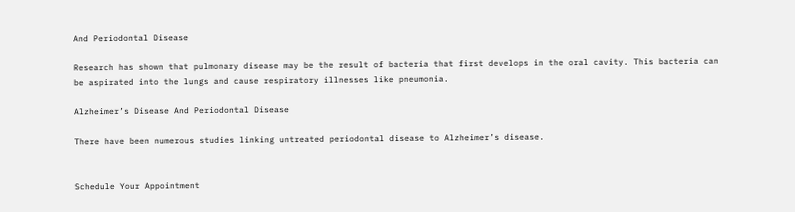And Periodontal Disease

Research has shown that pulmonary disease may be the result of bacteria that first develops in the oral cavity. This bacteria can be aspirated into the lungs and cause respiratory illnesses like pneumonia.

Alzheimer’s Disease And Periodontal Disease

There have been numerous studies linking untreated periodontal disease to Alzheimer’s disease.


Schedule Your Appointment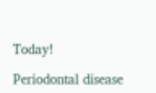Today!

Periodontal disease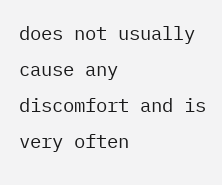does not usually cause any discomfort and is very often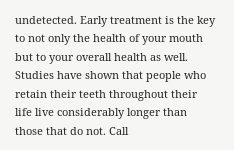undetected. Early treatment is the key to not only the health of your mouth but to your overall health as well. Studies have shown that people who retain their teeth throughout their life live considerably longer than those that do not. Call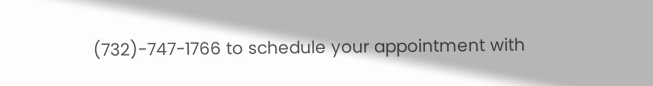(732)-747-1766 to schedule your appointment with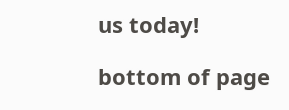us today!

bottom of page